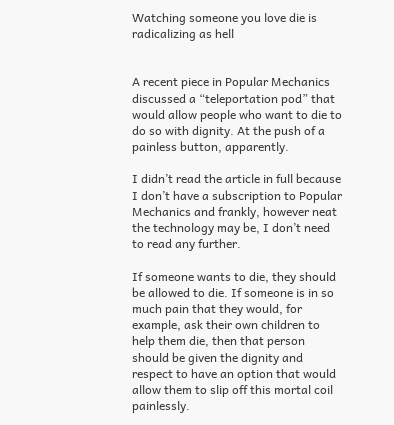Watching someone you love die is radicalizing as hell


A recent piece in Popular Mechanics discussed a “teleportation pod” that would allow people who want to die to do so with dignity. At the push of a painless button, apparently.

I didn’t read the article in full because I don’t have a subscription to Popular Mechanics and frankly, however neat the technology may be, I don’t need to read any further.

If someone wants to die, they should be allowed to die. If someone is in so much pain that they would, for example, ask their own children to help them die, then that person should be given the dignity and respect to have an option that would allow them to slip off this mortal coil painlessly.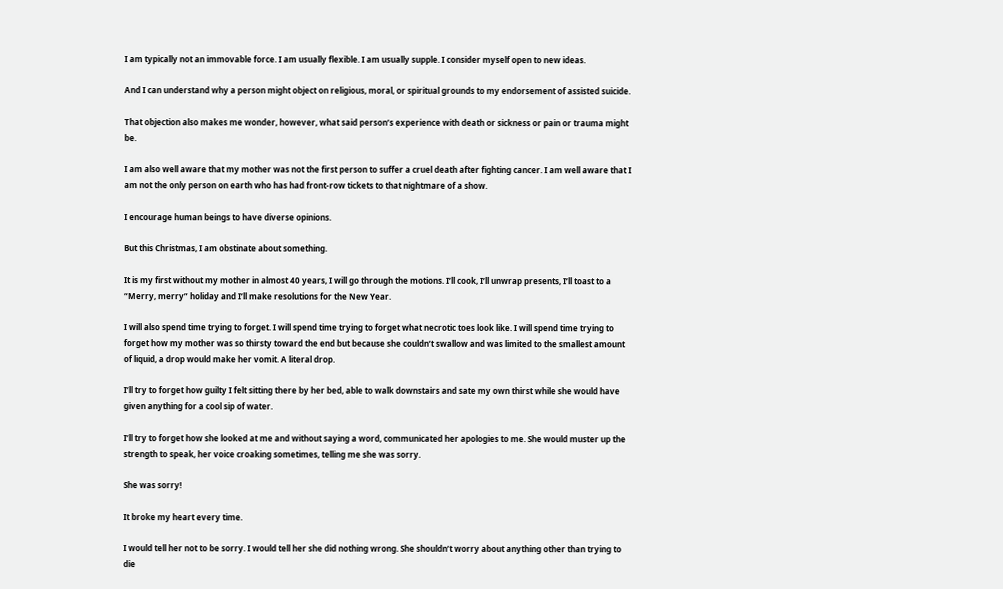I am typically not an immovable force. I am usually flexible. I am usually supple. I consider myself open to new ideas.

And I can understand why a person might object on religious, moral, or spiritual grounds to my endorsement of assisted suicide.

That objection also makes me wonder, however, what said person’s experience with death or sickness or pain or trauma might be.

I am also well aware that my mother was not the first person to suffer a cruel death after fighting cancer. I am well aware that I am not the only person on earth who has had front-row tickets to that nightmare of a show.

I encourage human beings to have diverse opinions.

But this Christmas, I am obstinate about something.

It is my first without my mother in almost 40 years, I will go through the motions. I’ll cook, I’ll unwrap presents, I’ll toast to a “Merry, merry” holiday and I’ll make resolutions for the New Year.

I will also spend time trying to forget. I will spend time trying to forget what necrotic toes look like. I will spend time trying to forget how my mother was so thirsty toward the end but because she couldn’t swallow and was limited to the smallest amount of liquid, a drop would make her vomit. A literal drop.

I’ll try to forget how guilty I felt sitting there by her bed, able to walk downstairs and sate my own thirst while she would have given anything for a cool sip of water.

I’ll try to forget how she looked at me and without saying a word, communicated her apologies to me. She would muster up the strength to speak, her voice croaking sometimes, telling me she was sorry.

She was sorry!

It broke my heart every time.

I would tell her not to be sorry. I would tell her she did nothing wrong. She shouldn’t worry about anything other than trying to die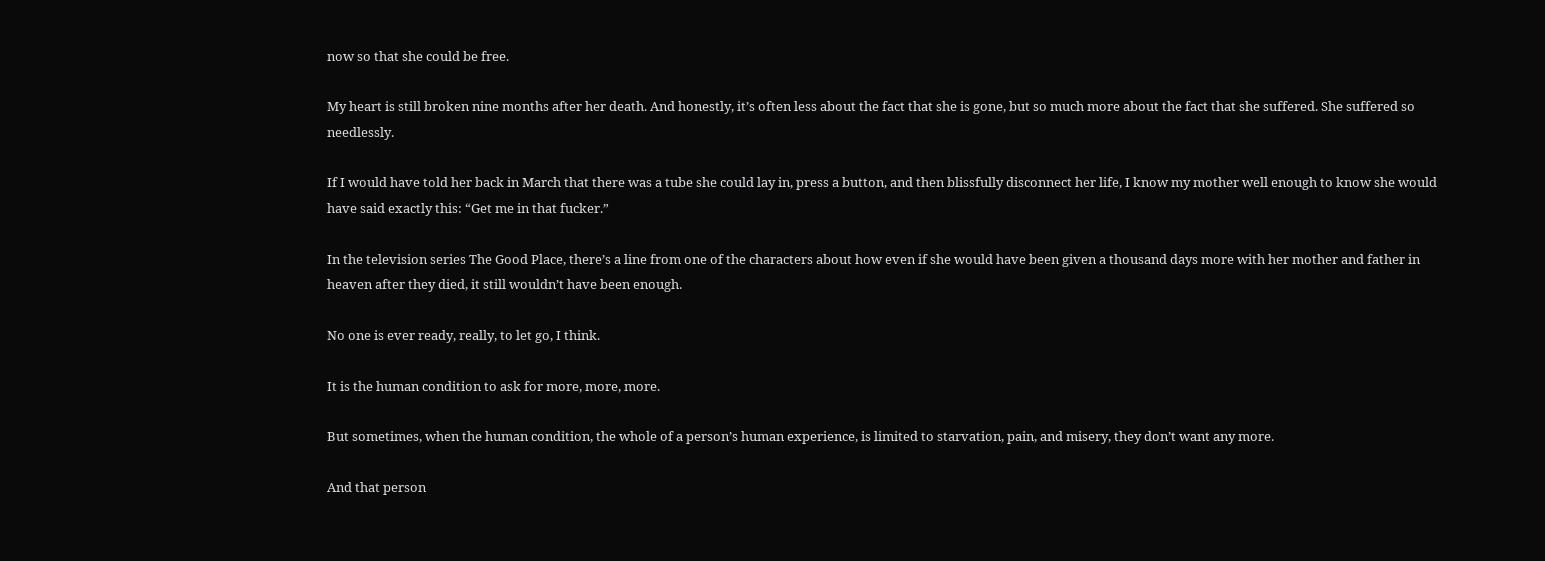now so that she could be free.

My heart is still broken nine months after her death. And honestly, it’s often less about the fact that she is gone, but so much more about the fact that she suffered. She suffered so needlessly.

If I would have told her back in March that there was a tube she could lay in, press a button, and then blissfully disconnect her life, I know my mother well enough to know she would have said exactly this: “Get me in that fucker.”

In the television series The Good Place, there’s a line from one of the characters about how even if she would have been given a thousand days more with her mother and father in heaven after they died, it still wouldn’t have been enough.

No one is ever ready, really, to let go, I think.

It is the human condition to ask for more, more, more.

But sometimes, when the human condition, the whole of a person’s human experience, is limited to starvation, pain, and misery, they don’t want any more.

And that person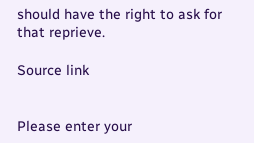should have the right to ask for that reprieve.

Source link


Please enter your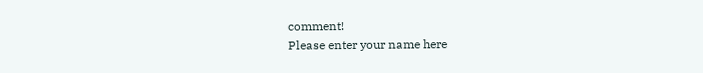comment!
Please enter your name here